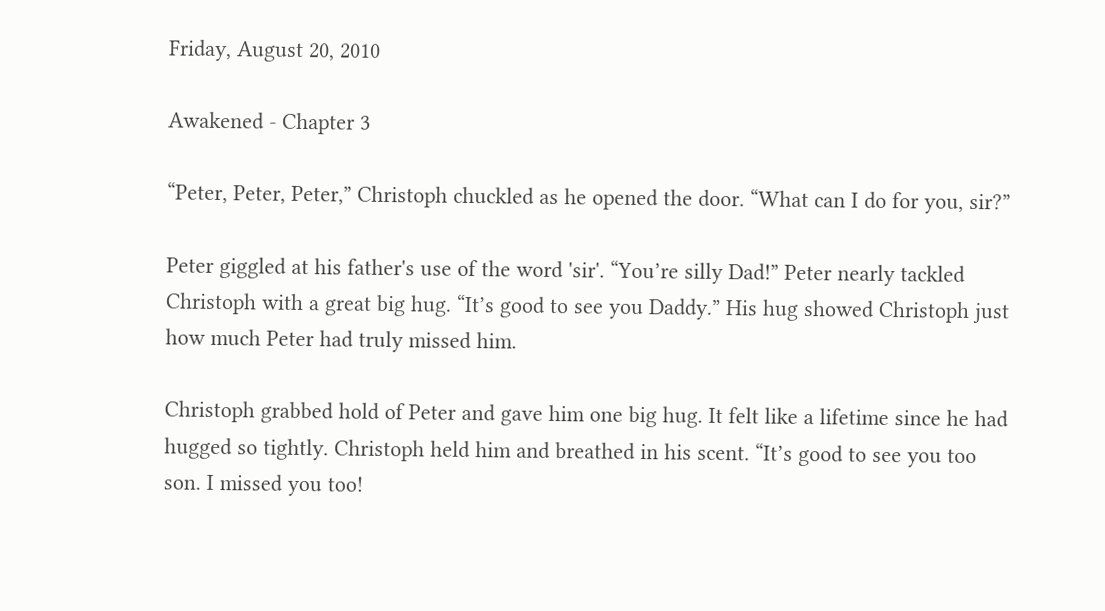Friday, August 20, 2010

Awakened - Chapter 3

“Peter, Peter, Peter,” Christoph chuckled as he opened the door. “What can I do for you, sir?”

Peter giggled at his father's use of the word 'sir'. “You’re silly Dad!” Peter nearly tackled Christoph with a great big hug. “It’s good to see you Daddy.” His hug showed Christoph just how much Peter had truly missed him.

Christoph grabbed hold of Peter and gave him one big hug. It felt like a lifetime since he had hugged so tightly. Christoph held him and breathed in his scent. “It’s good to see you too son. I missed you too!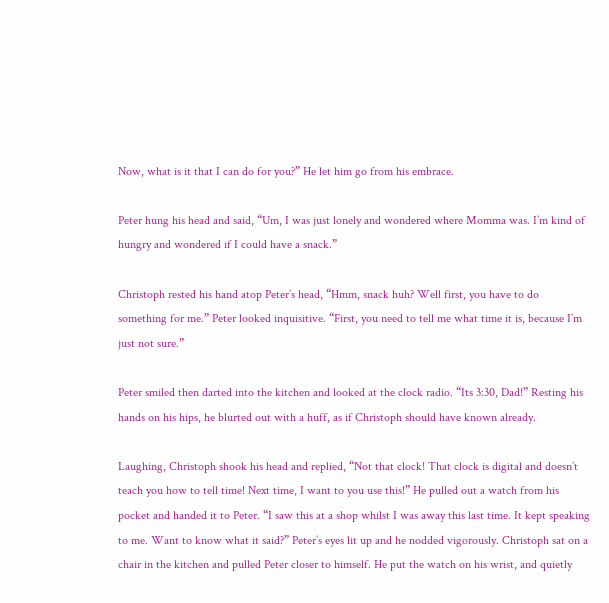Now, what is it that I can do for you?” He let him go from his embrace.

Peter hung his head and said, “Um, I was just lonely and wondered where Momma was. I’m kind of hungry and wondered if I could have a snack.”

Christoph rested his hand atop Peter’s head, “Hmm, snack huh? Well first, you have to do something for me.” Peter looked inquisitive. “First, you need to tell me what time it is, because I’m just not sure.”

Peter smiled then darted into the kitchen and looked at the clock radio. “Its 3:30, Dad!” Resting his hands on his hips, he blurted out with a huff, as if Christoph should have known already.

Laughing, Christoph shook his head and replied, “Not that clock! That clock is digital and doesn’t teach you how to tell time! Next time, I want to you use this!” He pulled out a watch from his pocket and handed it to Peter. “I saw this at a shop whilst I was away this last time. It kept speaking to me. Want to know what it said?” Peter’s eyes lit up and he nodded vigorously. Christoph sat on a chair in the kitchen and pulled Peter closer to himself. He put the watch on his wrist, and quietly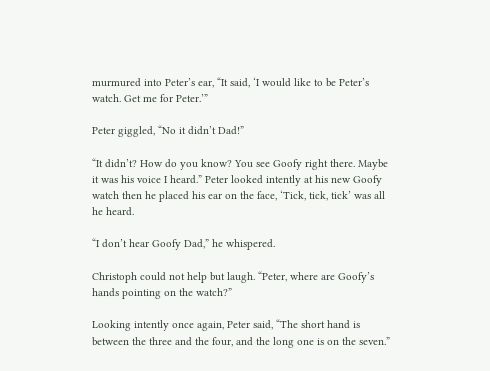murmured into Peter’s ear, “It said, ‘I would like to be Peter’s watch. Get me for Peter.’”

Peter giggled, “No it didn’t Dad!”

“It didn’t? How do you know? You see Goofy right there. Maybe it was his voice I heard.” Peter looked intently at his new Goofy watch then he placed his ear on the face, ‘Tick, tick, tick’ was all he heard.

“I don’t hear Goofy Dad,” he whispered.

Christoph could not help but laugh. “Peter, where are Goofy’s hands pointing on the watch?”

Looking intently once again, Peter said, “The short hand is between the three and the four, and the long one is on the seven.”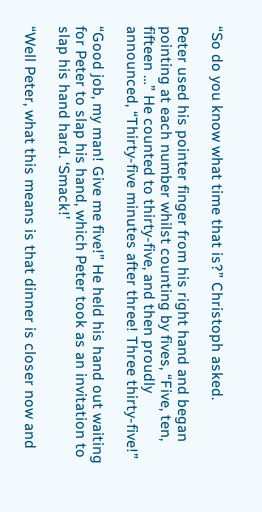“So do you know what time that is?” Christoph asked.

Peter used his pointer finger from his right hand and began pointing at each number whilst counting by fives, “Five, ten, fifteen …” He counted to thirty-five, and then proudly announced, “Thirty-five minutes after three! Three thirty-five!”

“Good job, my man! Give me five!” He held his hand out waiting for Peter to slap his hand, which Peter took as an invitation to slap his hand hard. ‘Smack!’

“Well Peter, what this means is that dinner is closer now and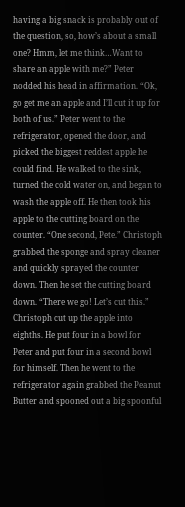having a big snack is probably out of the question, so, how’s about a small one? Hmm, let me think…Want to share an apple with me?” Peter nodded his head in affirmation. “Ok, go get me an apple and I’ll cut it up for both of us.” Peter went to the refrigerator, opened the door, and picked the biggest reddest apple he could find. He walked to the sink, turned the cold water on, and began to wash the apple off. He then took his apple to the cutting board on the counter. “One second, Pete.” Christoph grabbed the sponge and spray cleaner and quickly sprayed the counter down. Then he set the cutting board down. “There we go! Let’s cut this.” Christoph cut up the apple into eighths. He put four in a bowl for Peter and put four in a second bowl for himself. Then he went to the refrigerator again grabbed the Peanut Butter and spooned out a big spoonful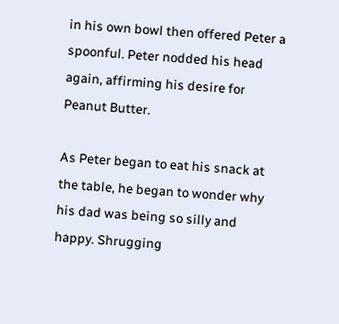in his own bowl then offered Peter a spoonful. Peter nodded his head again, affirming his desire for Peanut Butter.

As Peter began to eat his snack at the table, he began to wonder why his dad was being so silly and happy. Shrugging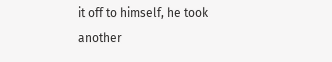it off to himself, he took another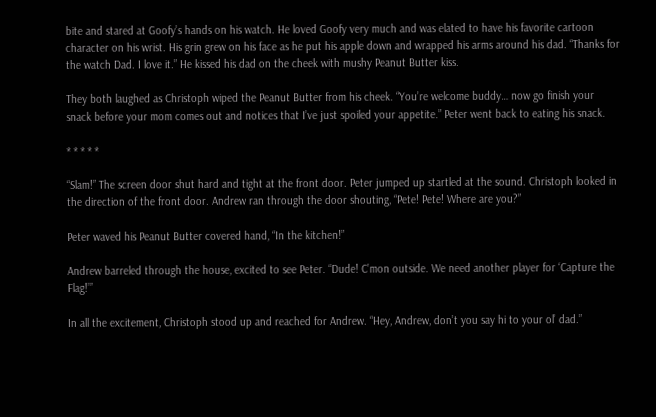bite and stared at Goofy’s hands on his watch. He loved Goofy very much and was elated to have his favorite cartoon character on his wrist. His grin grew on his face as he put his apple down and wrapped his arms around his dad. “Thanks for the watch Dad. I love it.” He kissed his dad on the cheek with mushy Peanut Butter kiss.

They both laughed as Christoph wiped the Peanut Butter from his cheek. “You’re welcome buddy… now go finish your snack before your mom comes out and notices that I’ve just spoiled your appetite.” Peter went back to eating his snack.

* * * * *

“Slam!” The screen door shut hard and tight at the front door. Peter jumped up startled at the sound. Christoph looked in the direction of the front door. Andrew ran through the door shouting, “Pete! Pete! Where are you?”

Peter waved his Peanut Butter covered hand, “In the kitchen!”

Andrew barreled through the house, excited to see Peter. “Dude! C’mon outside. We need another player for ‘Capture the Flag!’”

In all the excitement, Christoph stood up and reached for Andrew. “Hey, Andrew, don’t you say hi to your ol’ dad.”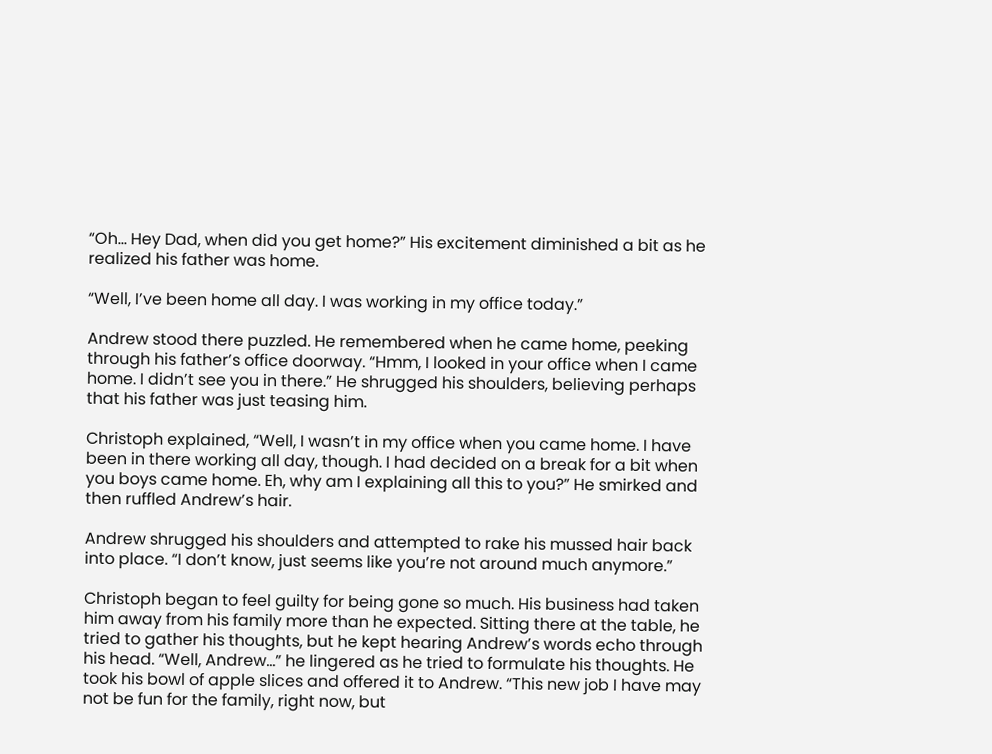“Oh... Hey Dad, when did you get home?” His excitement diminished a bit as he realized his father was home.

“Well, I’ve been home all day. I was working in my office today.”

Andrew stood there puzzled. He remembered when he came home, peeking through his father’s office doorway. “Hmm, I looked in your office when I came home. I didn’t see you in there.” He shrugged his shoulders, believing perhaps that his father was just teasing him.

Christoph explained, “Well, I wasn’t in my office when you came home. I have been in there working all day, though. I had decided on a break for a bit when you boys came home. Eh, why am I explaining all this to you?” He smirked and then ruffled Andrew’s hair.

Andrew shrugged his shoulders and attempted to rake his mussed hair back into place. “I don’t know, just seems like you’re not around much anymore.”

Christoph began to feel guilty for being gone so much. His business had taken him away from his family more than he expected. Sitting there at the table, he tried to gather his thoughts, but he kept hearing Andrew’s words echo through his head. “Well, Andrew…” he lingered as he tried to formulate his thoughts. He took his bowl of apple slices and offered it to Andrew. “This new job I have may not be fun for the family, right now, but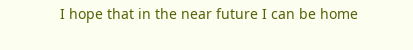I hope that in the near future I can be home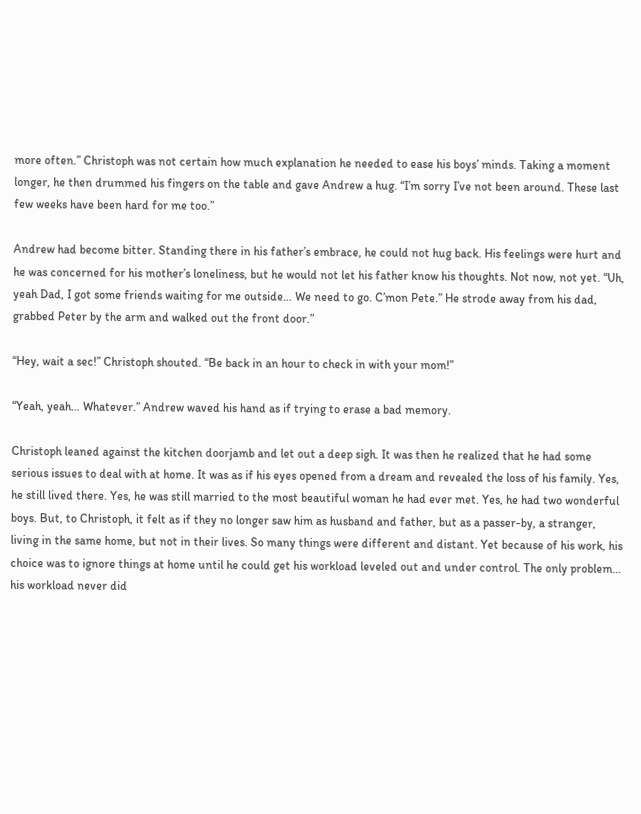more often.” Christoph was not certain how much explanation he needed to ease his boys’ minds. Taking a moment longer, he then drummed his fingers on the table and gave Andrew a hug. “I’m sorry I’ve not been around. These last few weeks have been hard for me too.”

Andrew had become bitter. Standing there in his father’s embrace, he could not hug back. His feelings were hurt and he was concerned for his mother’s loneliness, but he would not let his father know his thoughts. Not now, not yet. “Uh, yeah Dad, I got some friends waiting for me outside… We need to go. C’mon Pete.” He strode away from his dad, grabbed Peter by the arm and walked out the front door.”

“Hey, wait a sec!” Christoph shouted. “Be back in an hour to check in with your mom!”

“Yeah, yeah… Whatever.” Andrew waved his hand as if trying to erase a bad memory.

Christoph leaned against the kitchen doorjamb and let out a deep sigh. It was then he realized that he had some serious issues to deal with at home. It was as if his eyes opened from a dream and revealed the loss of his family. Yes, he still lived there. Yes, he was still married to the most beautiful woman he had ever met. Yes, he had two wonderful boys. But, to Christoph, it felt as if they no longer saw him as husband and father, but as a passer-by, a stranger, living in the same home, but not in their lives. So many things were different and distant. Yet because of his work, his choice was to ignore things at home until he could get his workload leveled out and under control. The only problem… his workload never did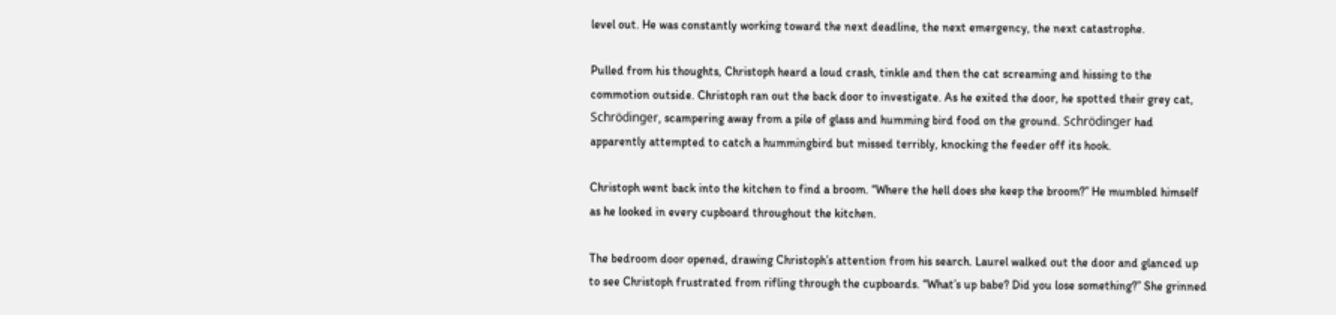level out. He was constantly working toward the next deadline, the next emergency, the next catastrophe.

Pulled from his thoughts, Christoph heard a loud crash, tinkle and then the cat screaming and hissing to the commotion outside. Christoph ran out the back door to investigate. As he exited the door, he spotted their grey cat, Schrödinger, scampering away from a pile of glass and humming bird food on the ground. Schrödinger had apparently attempted to catch a hummingbird but missed terribly, knocking the feeder off its hook.

Christoph went back into the kitchen to find a broom. “Where the hell does she keep the broom?” He mumbled himself as he looked in every cupboard throughout the kitchen.

The bedroom door opened, drawing Christoph’s attention from his search. Laurel walked out the door and glanced up to see Christoph frustrated from rifling through the cupboards. “What’s up babe? Did you lose something?” She grinned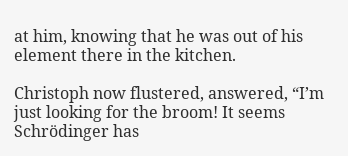at him, knowing that he was out of his element there in the kitchen.

Christoph now flustered, answered, “I’m just looking for the broom! It seems Schrödinger has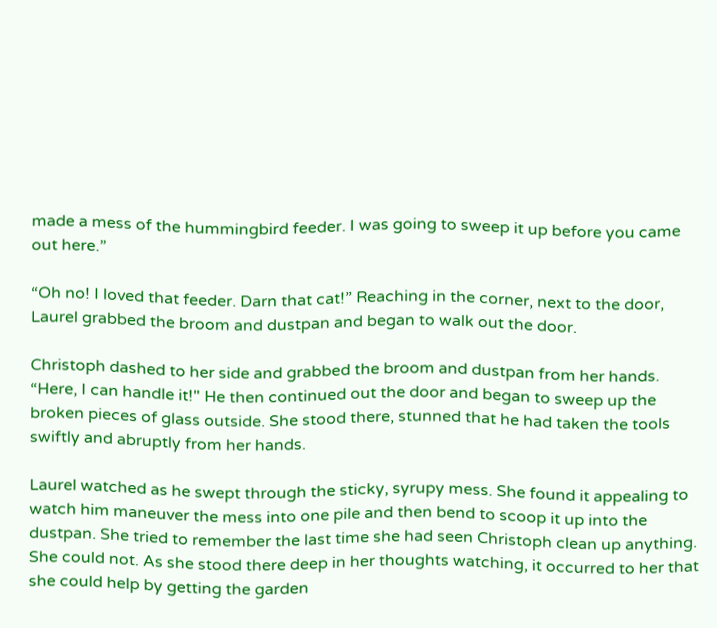made a mess of the hummingbird feeder. I was going to sweep it up before you came out here.”

“Oh no! I loved that feeder. Darn that cat!” Reaching in the corner, next to the door, Laurel grabbed the broom and dustpan and began to walk out the door.

Christoph dashed to her side and grabbed the broom and dustpan from her hands. “Here, I can handle it!" He then continued out the door and began to sweep up the broken pieces of glass outside. She stood there, stunned that he had taken the tools swiftly and abruptly from her hands.

Laurel watched as he swept through the sticky, syrupy mess. She found it appealing to watch him maneuver the mess into one pile and then bend to scoop it up into the dustpan. She tried to remember the last time she had seen Christoph clean up anything. She could not. As she stood there deep in her thoughts watching, it occurred to her that she could help by getting the garden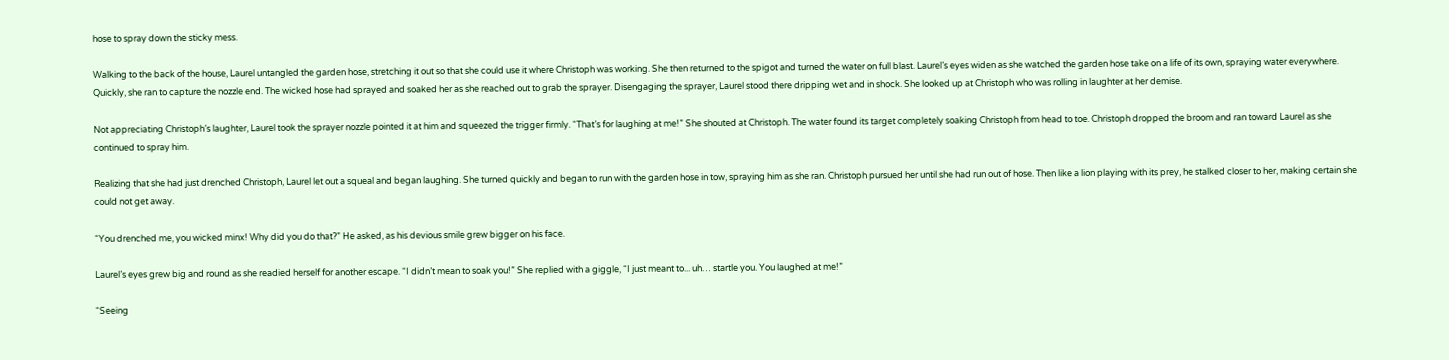hose to spray down the sticky mess.

Walking to the back of the house, Laurel untangled the garden hose, stretching it out so that she could use it where Christoph was working. She then returned to the spigot and turned the water on full blast. Laurel’s eyes widen as she watched the garden hose take on a life of its own, spraying water everywhere. Quickly, she ran to capture the nozzle end. The wicked hose had sprayed and soaked her as she reached out to grab the sprayer. Disengaging the sprayer, Laurel stood there dripping wet and in shock. She looked up at Christoph who was rolling in laughter at her demise.

Not appreciating Christoph’s laughter, Laurel took the sprayer nozzle pointed it at him and squeezed the trigger firmly. “That’s for laughing at me!” She shouted at Christoph. The water found its target completely soaking Christoph from head to toe. Christoph dropped the broom and ran toward Laurel as she continued to spray him.

Realizing that she had just drenched Christoph, Laurel let out a squeal and began laughing. She turned quickly and began to run with the garden hose in tow, spraying him as she ran. Christoph pursued her until she had run out of hose. Then like a lion playing with its prey, he stalked closer to her, making certain she could not get away.

“You drenched me, you wicked minx! Why did you do that?” He asked, as his devious smile grew bigger on his face.

Laurel’s eyes grew big and round as she readied herself for another escape. “I didn’t mean to soak you!” She replied with a giggle, “I just meant to... uh… startle you. You laughed at me!”

“Seeing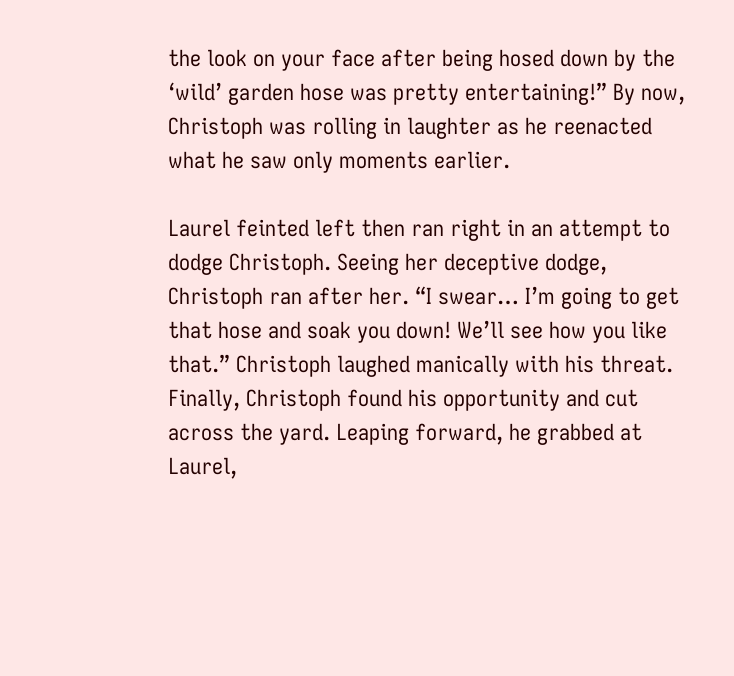the look on your face after being hosed down by the ‘wild’ garden hose was pretty entertaining!” By now, Christoph was rolling in laughter as he reenacted what he saw only moments earlier.

Laurel feinted left then ran right in an attempt to dodge Christoph. Seeing her deceptive dodge, Christoph ran after her. “I swear… I’m going to get that hose and soak you down! We’ll see how you like that.” Christoph laughed manically with his threat. Finally, Christoph found his opportunity and cut across the yard. Leaping forward, he grabbed at Laurel,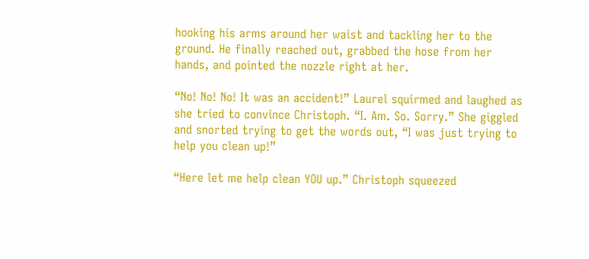hooking his arms around her waist and tackling her to the ground. He finally reached out, grabbed the hose from her hands, and pointed the nozzle right at her.

“No! No! No! It was an accident!” Laurel squirmed and laughed as she tried to convince Christoph. “I. Am. So. Sorry.” She giggled and snorted trying to get the words out, “I was just trying to help you clean up!”

“Here let me help clean YOU up.” Christoph squeezed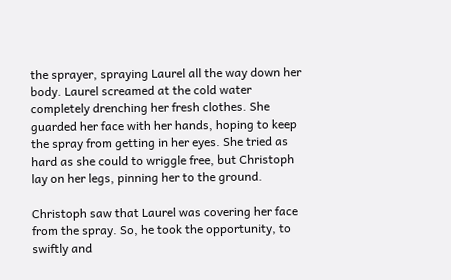the sprayer, spraying Laurel all the way down her body. Laurel screamed at the cold water completely drenching her fresh clothes. She guarded her face with her hands, hoping to keep the spray from getting in her eyes. She tried as hard as she could to wriggle free, but Christoph lay on her legs, pinning her to the ground.

Christoph saw that Laurel was covering her face from the spray. So, he took the opportunity, to swiftly and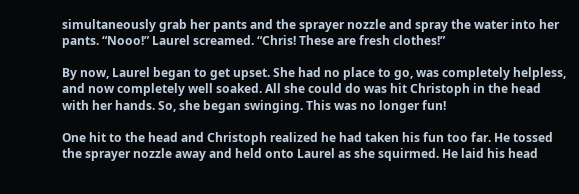simultaneously grab her pants and the sprayer nozzle and spray the water into her pants. “Nooo!” Laurel screamed. “Chris! These are fresh clothes!”

By now, Laurel began to get upset. She had no place to go, was completely helpless, and now completely well soaked. All she could do was hit Christoph in the head with her hands. So, she began swinging. This was no longer fun!

One hit to the head and Christoph realized he had taken his fun too far. He tossed the sprayer nozzle away and held onto Laurel as she squirmed. He laid his head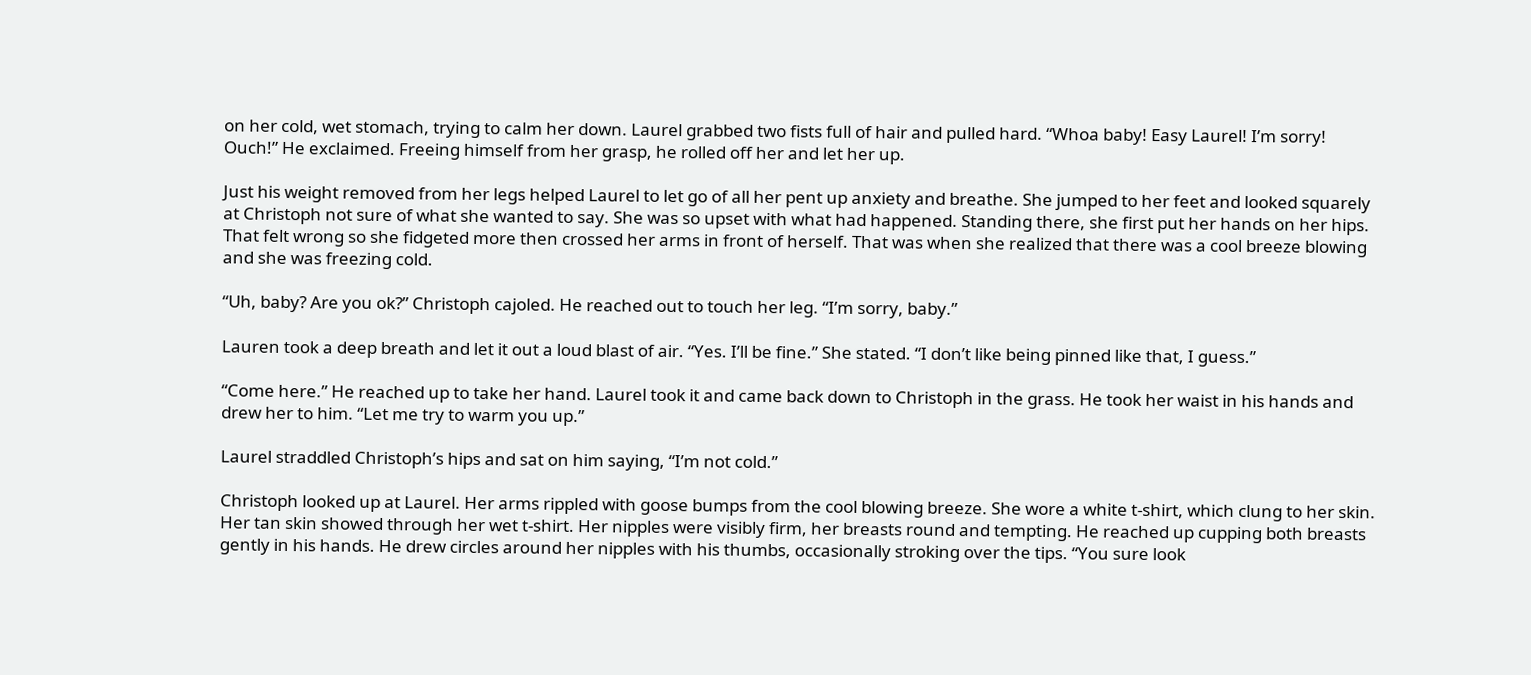on her cold, wet stomach, trying to calm her down. Laurel grabbed two fists full of hair and pulled hard. “Whoa baby! Easy Laurel! I’m sorry! Ouch!” He exclaimed. Freeing himself from her grasp, he rolled off her and let her up.

Just his weight removed from her legs helped Laurel to let go of all her pent up anxiety and breathe. She jumped to her feet and looked squarely at Christoph not sure of what she wanted to say. She was so upset with what had happened. Standing there, she first put her hands on her hips. That felt wrong so she fidgeted more then crossed her arms in front of herself. That was when she realized that there was a cool breeze blowing and she was freezing cold.

“Uh, baby? Are you ok?” Christoph cajoled. He reached out to touch her leg. “I’m sorry, baby.”

Lauren took a deep breath and let it out a loud blast of air. “Yes. I’ll be fine.” She stated. “I don’t like being pinned like that, I guess.”

“Come here.” He reached up to take her hand. Laurel took it and came back down to Christoph in the grass. He took her waist in his hands and drew her to him. “Let me try to warm you up.”

Laurel straddled Christoph’s hips and sat on him saying, “I’m not cold.”

Christoph looked up at Laurel. Her arms rippled with goose bumps from the cool blowing breeze. She wore a white t-shirt, which clung to her skin. Her tan skin showed through her wet t-shirt. Her nipples were visibly firm, her breasts round and tempting. He reached up cupping both breasts gently in his hands. He drew circles around her nipples with his thumbs, occasionally stroking over the tips. “You sure look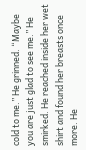cold to me.” He grinned. “Maybe you are just glad to see me.” He smirked. He reached inside her wet shirt and found her breasts once more. He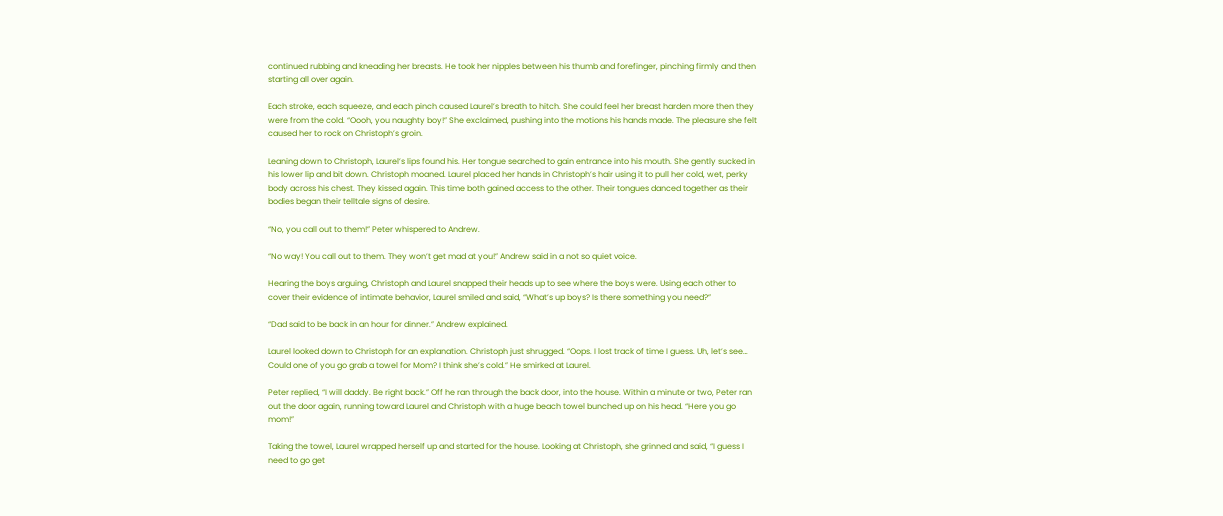continued rubbing and kneading her breasts. He took her nipples between his thumb and forefinger, pinching firmly and then starting all over again.

Each stroke, each squeeze, and each pinch caused Laurel’s breath to hitch. She could feel her breast harden more then they were from the cold. “Oooh, you naughty boy!” She exclaimed, pushing into the motions his hands made. The pleasure she felt caused her to rock on Christoph’s groin.

Leaning down to Christoph, Laurel’s lips found his. Her tongue searched to gain entrance into his mouth. She gently sucked in his lower lip and bit down. Christoph moaned. Laurel placed her hands in Christoph’s hair using it to pull her cold, wet, perky body across his chest. They kissed again. This time both gained access to the other. Their tongues danced together as their bodies began their telltale signs of desire.

“No, you call out to them!” Peter whispered to Andrew.

“No way! You call out to them. They won’t get mad at you!” Andrew said in a not so quiet voice.

Hearing the boys arguing, Christoph and Laurel snapped their heads up to see where the boys were. Using each other to cover their evidence of intimate behavior, Laurel smiled and said, “What’s up boys? Is there something you need?”

“Dad said to be back in an hour for dinner.” Andrew explained.

Laurel looked down to Christoph for an explanation. Christoph just shrugged. “Oops. I lost track of time I guess. Uh, let’s see… Could one of you go grab a towel for Mom? I think she’s cold.” He smirked at Laurel.

Peter replied, “I will daddy. Be right back.” Off he ran through the back door, into the house. Within a minute or two, Peter ran out the door again, running toward Laurel and Christoph with a huge beach towel bunched up on his head. “Here you go mom!”

Taking the towel, Laurel wrapped herself up and started for the house. Looking at Christoph, she grinned and said, “I guess I need to go get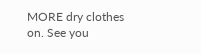MORE dry clothes on. See you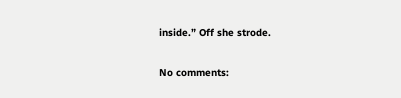inside.” Off she strode.

No comments: